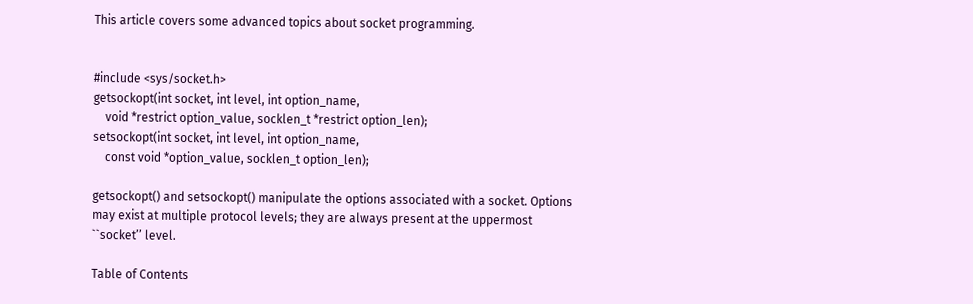This article covers some advanced topics about socket programming.


#include <sys/socket.h>
getsockopt(int socket, int level, int option_name,
    void *restrict option_value, socklen_t *restrict option_len);
setsockopt(int socket, int level, int option_name,
    const void *option_value, socklen_t option_len);

getsockopt() and setsockopt() manipulate the options associated with a socket. Options may exist at multiple protocol levels; they are always present at the uppermost ``socket’’ level.

Table of Contents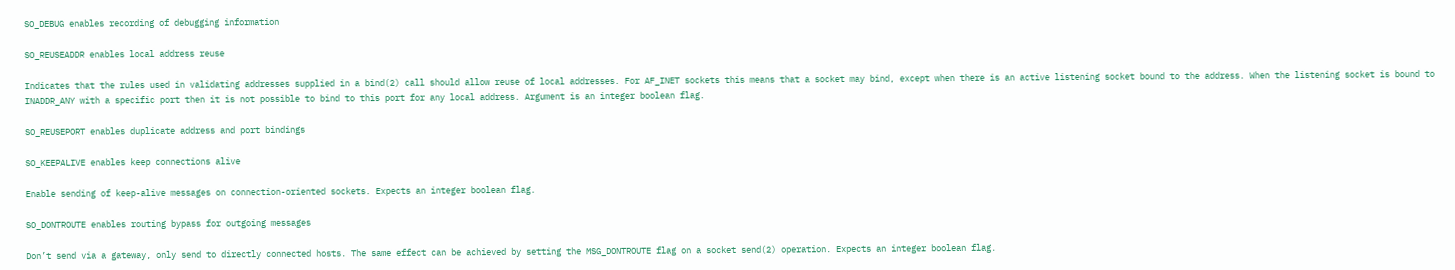SO_DEBUG enables recording of debugging information

SO_REUSEADDR enables local address reuse

Indicates that the rules used in validating addresses supplied in a bind(2) call should allow reuse of local addresses. For AF_INET sockets this means that a socket may bind, except when there is an active listening socket bound to the address. When the listening socket is bound to INADDR_ANY with a specific port then it is not possible to bind to this port for any local address. Argument is an integer boolean flag.

SO_REUSEPORT enables duplicate address and port bindings

SO_KEEPALIVE enables keep connections alive

Enable sending of keep-alive messages on connection-oriented sockets. Expects an integer boolean flag.

SO_DONTROUTE enables routing bypass for outgoing messages

Don’t send via a gateway, only send to directly connected hosts. The same effect can be achieved by setting the MSG_DONTROUTE flag on a socket send(2) operation. Expects an integer boolean flag.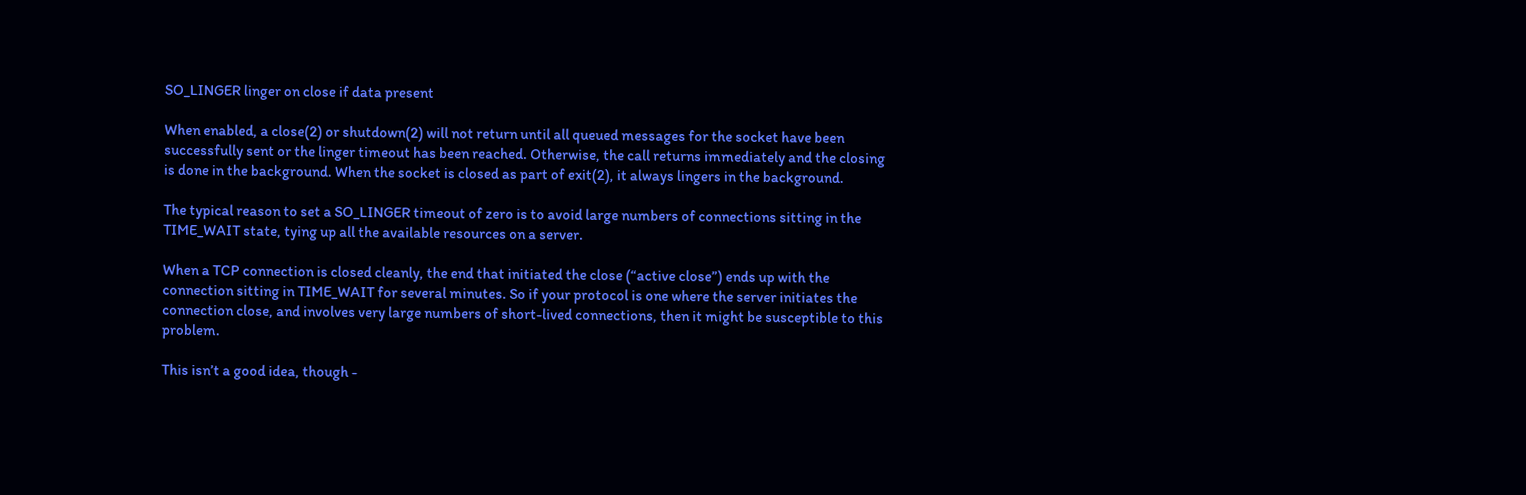SO_LINGER linger on close if data present

When enabled, a close(2) or shutdown(2) will not return until all queued messages for the socket have been successfully sent or the linger timeout has been reached. Otherwise, the call returns immediately and the closing is done in the background. When the socket is closed as part of exit(2), it always lingers in the background.

The typical reason to set a SO_LINGER timeout of zero is to avoid large numbers of connections sitting in the TIME_WAIT state, tying up all the available resources on a server.

When a TCP connection is closed cleanly, the end that initiated the close (“active close”) ends up with the connection sitting in TIME_WAIT for several minutes. So if your protocol is one where the server initiates the connection close, and involves very large numbers of short-lived connections, then it might be susceptible to this problem.

This isn’t a good idea, though -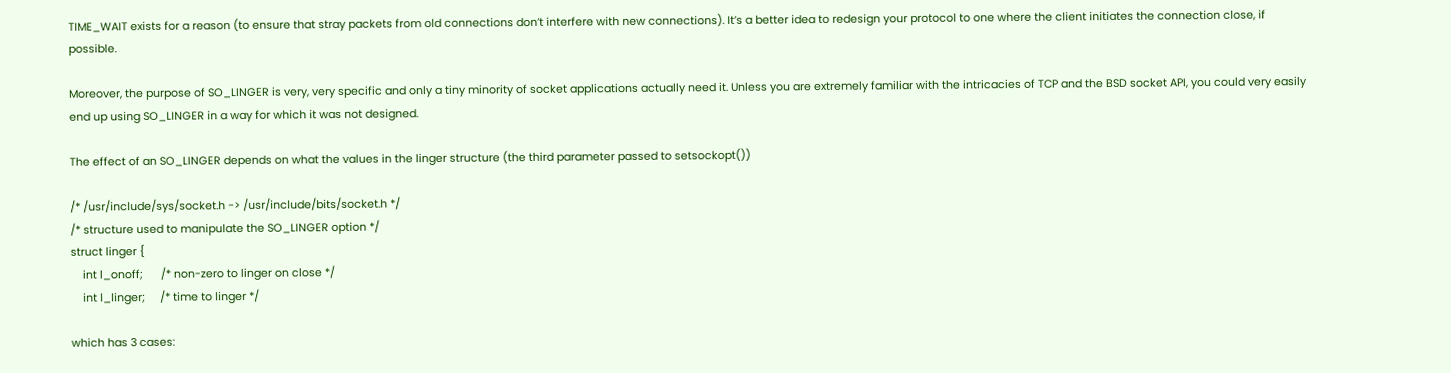TIME_WAIT exists for a reason (to ensure that stray packets from old connections don’t interfere with new connections). It’s a better idea to redesign your protocol to one where the client initiates the connection close, if possible.

Moreover, the purpose of SO_LINGER is very, very specific and only a tiny minority of socket applications actually need it. Unless you are extremely familiar with the intricacies of TCP and the BSD socket API, you could very easily end up using SO_LINGER in a way for which it was not designed.

The effect of an SO_LINGER depends on what the values in the linger structure (the third parameter passed to setsockopt())

/* /usr/include/sys/socket.h -> /usr/include/bits/socket.h */
/* structure used to manipulate the SO_LINGER option */
struct linger {
    int l_onoff;      /* non-zero to linger on close */
    int l_linger;     /* time to linger */

which has 3 cases: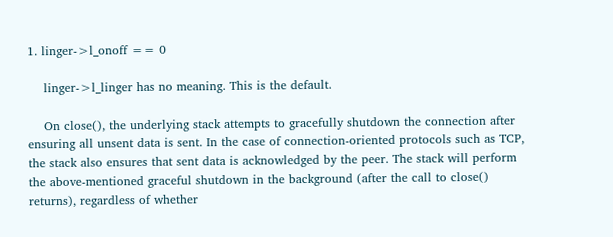1. linger->l_onoff == 0

    linger->l_linger has no meaning. This is the default.

    On close(), the underlying stack attempts to gracefully shutdown the connection after ensuring all unsent data is sent. In the case of connection-oriented protocols such as TCP, the stack also ensures that sent data is acknowledged by the peer. The stack will perform the above-mentioned graceful shutdown in the background (after the call to close() returns), regardless of whether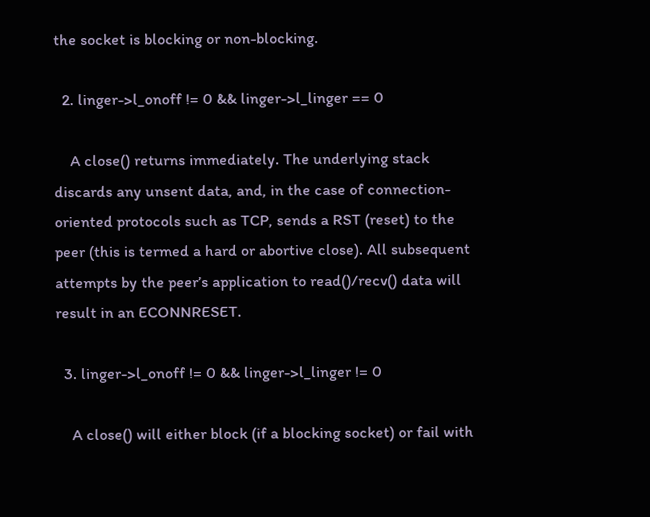the socket is blocking or non-blocking.

  2. linger->l_onoff != 0 && linger->l_linger == 0

    A close() returns immediately. The underlying stack discards any unsent data, and, in the case of connection-oriented protocols such as TCP, sends a RST (reset) to the peer (this is termed a hard or abortive close). All subsequent attempts by the peer’s application to read()/recv() data will result in an ECONNRESET.

  3. linger->l_onoff != 0 && linger->l_linger != 0

    A close() will either block (if a blocking socket) or fail with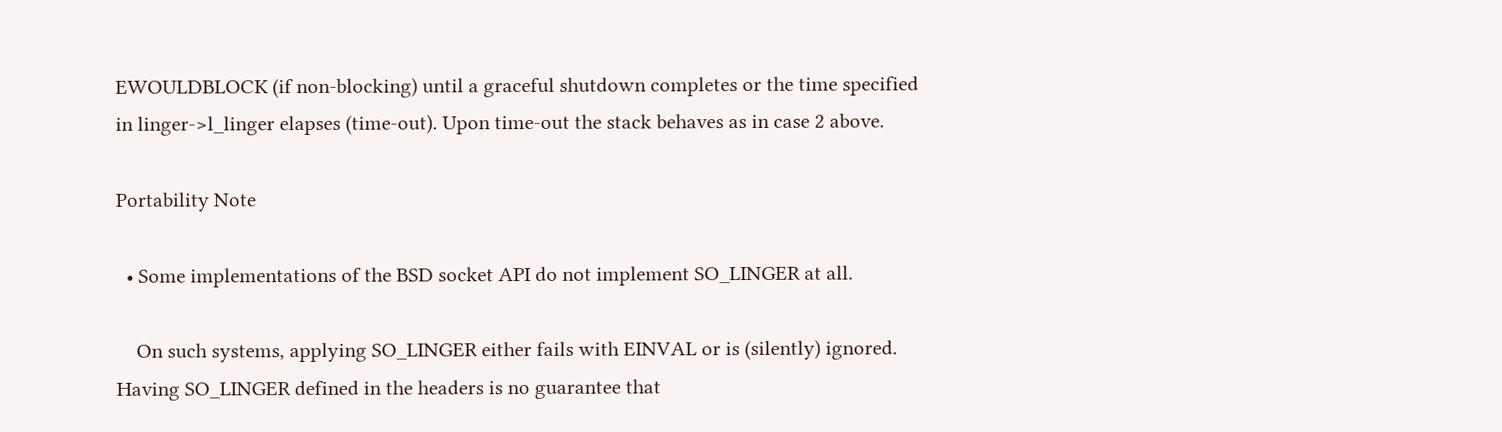EWOULDBLOCK (if non-blocking) until a graceful shutdown completes or the time specified in linger->l_linger elapses (time-out). Upon time-out the stack behaves as in case 2 above.

Portability Note

  • Some implementations of the BSD socket API do not implement SO_LINGER at all.

    On such systems, applying SO_LINGER either fails with EINVAL or is (silently) ignored. Having SO_LINGER defined in the headers is no guarantee that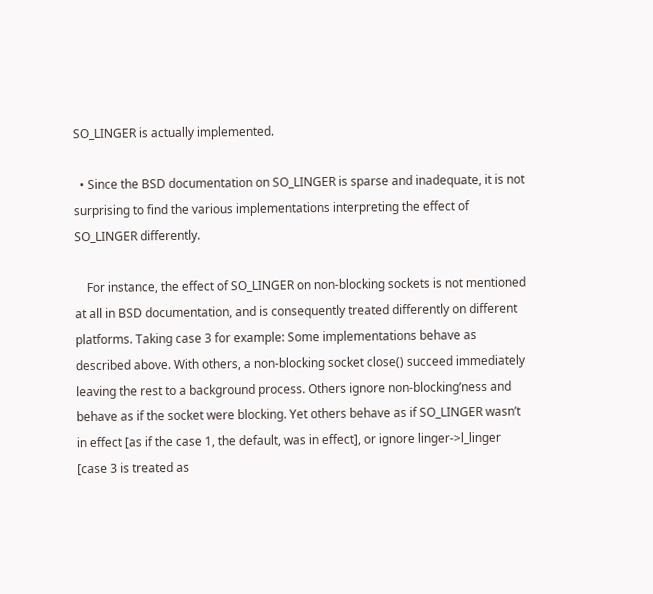SO_LINGER is actually implemented.

  • Since the BSD documentation on SO_LINGER is sparse and inadequate, it is not surprising to find the various implementations interpreting the effect of SO_LINGER differently.

    For instance, the effect of SO_LINGER on non-blocking sockets is not mentioned at all in BSD documentation, and is consequently treated differently on different platforms. Taking case 3 for example: Some implementations behave as described above. With others, a non-blocking socket close() succeed immediately leaving the rest to a background process. Others ignore non-blocking’ness and behave as if the socket were blocking. Yet others behave as if SO_LINGER wasn’t in effect [as if the case 1, the default, was in effect], or ignore linger->l_linger [case 3 is treated as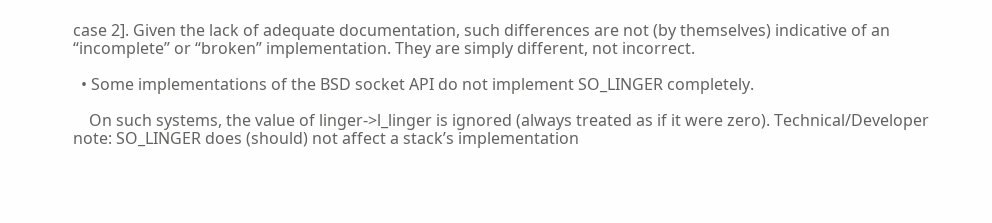case 2]. Given the lack of adequate documentation, such differences are not (by themselves) indicative of an “incomplete” or “broken” implementation. They are simply different, not incorrect.

  • Some implementations of the BSD socket API do not implement SO_LINGER completely.

    On such systems, the value of linger->l_linger is ignored (always treated as if it were zero). Technical/Developer note: SO_LINGER does (should) not affect a stack’s implementation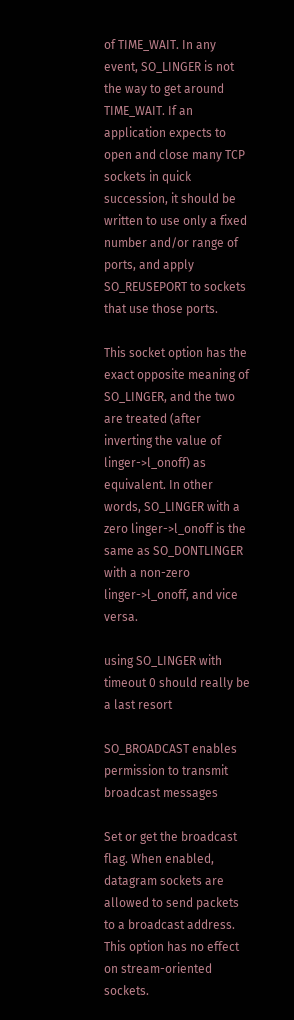of TIME_WAIT. In any event, SO_LINGER is not the way to get around TIME_WAIT. If an application expects to open and close many TCP sockets in quick succession, it should be written to use only a fixed number and/or range of ports, and apply SO_REUSEPORT to sockets that use those ports.

This socket option has the exact opposite meaning of SO_LINGER, and the two are treated (after inverting the value of linger->l_onoff) as equivalent. In other words, SO_LINGER with a zero linger->l_onoff is the same as SO_DONTLINGER with a non-zero linger->l_onoff, and vice versa.

using SO_LINGER with timeout 0 should really be a last resort

SO_BROADCAST enables permission to transmit broadcast messages

Set or get the broadcast flag. When enabled, datagram sockets are allowed to send packets to a broadcast address. This option has no effect on stream-oriented sockets.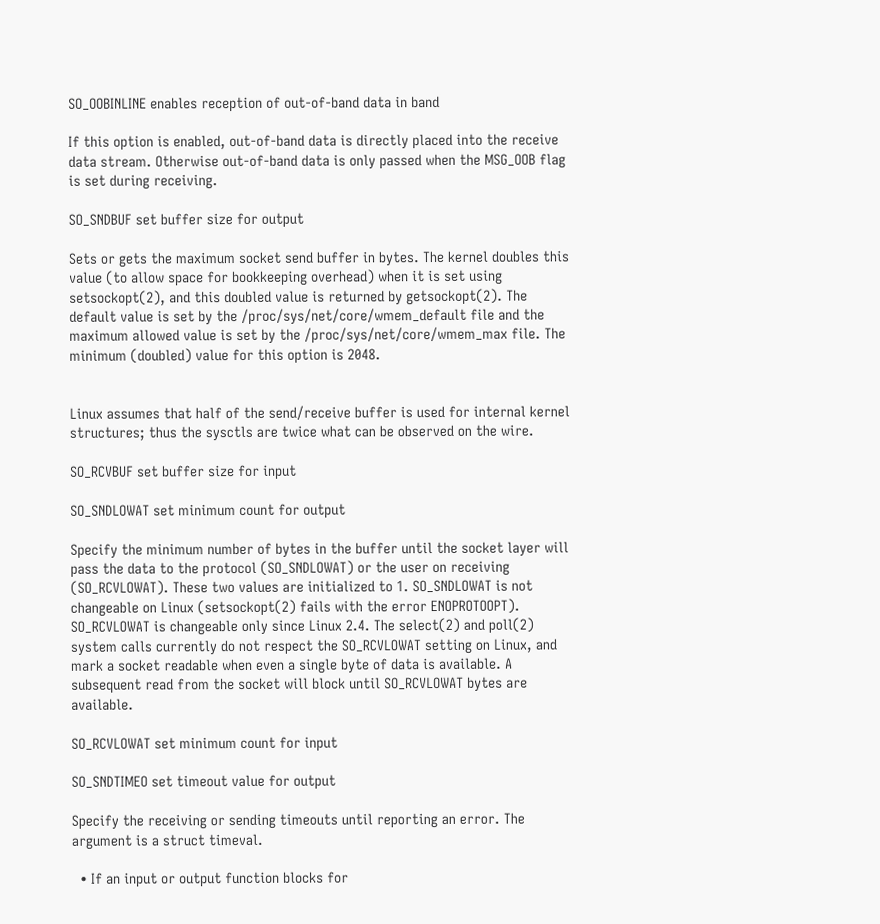SO_OOBINLINE enables reception of out-of-band data in band

If this option is enabled, out-of-band data is directly placed into the receive data stream. Otherwise out-of-band data is only passed when the MSG_OOB flag is set during receiving.

SO_SNDBUF set buffer size for output

Sets or gets the maximum socket send buffer in bytes. The kernel doubles this value (to allow space for bookkeeping overhead) when it is set using setsockopt(2), and this doubled value is returned by getsockopt(2). The default value is set by the /proc/sys/net/core/wmem_default file and the maximum allowed value is set by the /proc/sys/net/core/wmem_max file. The minimum (doubled) value for this option is 2048.


Linux assumes that half of the send/receive buffer is used for internal kernel structures; thus the sysctls are twice what can be observed on the wire.

SO_RCVBUF set buffer size for input

SO_SNDLOWAT set minimum count for output

Specify the minimum number of bytes in the buffer until the socket layer will pass the data to the protocol (SO_SNDLOWAT) or the user on receiving (SO_RCVLOWAT). These two values are initialized to 1. SO_SNDLOWAT is not changeable on Linux (setsockopt(2) fails with the error ENOPROTOOPT). SO_RCVLOWAT is changeable only since Linux 2.4. The select(2) and poll(2) system calls currently do not respect the SO_RCVLOWAT setting on Linux, and mark a socket readable when even a single byte of data is available. A subsequent read from the socket will block until SO_RCVLOWAT bytes are available.

SO_RCVLOWAT set minimum count for input

SO_SNDTIMEO set timeout value for output

Specify the receiving or sending timeouts until reporting an error. The argument is a struct timeval.

  • If an input or output function blocks for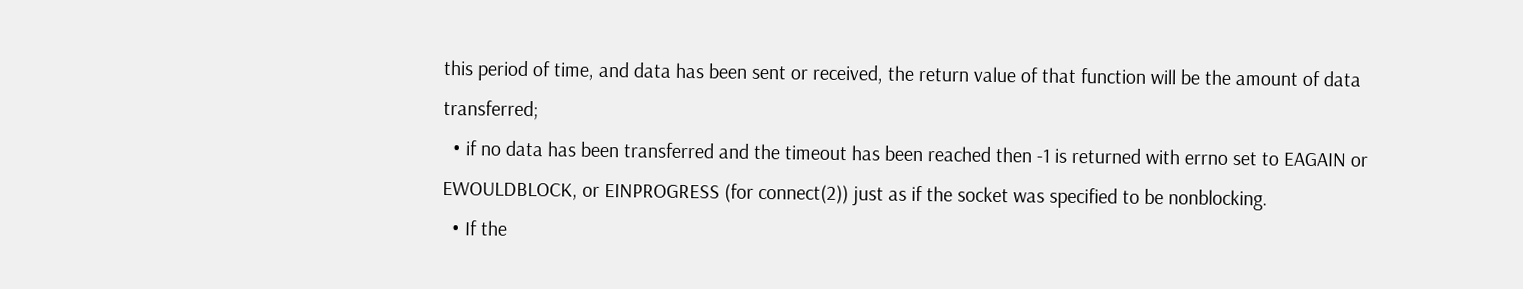this period of time, and data has been sent or received, the return value of that function will be the amount of data transferred;
  • if no data has been transferred and the timeout has been reached then -1 is returned with errno set to EAGAIN or EWOULDBLOCK, or EINPROGRESS (for connect(2)) just as if the socket was specified to be nonblocking.
  • If the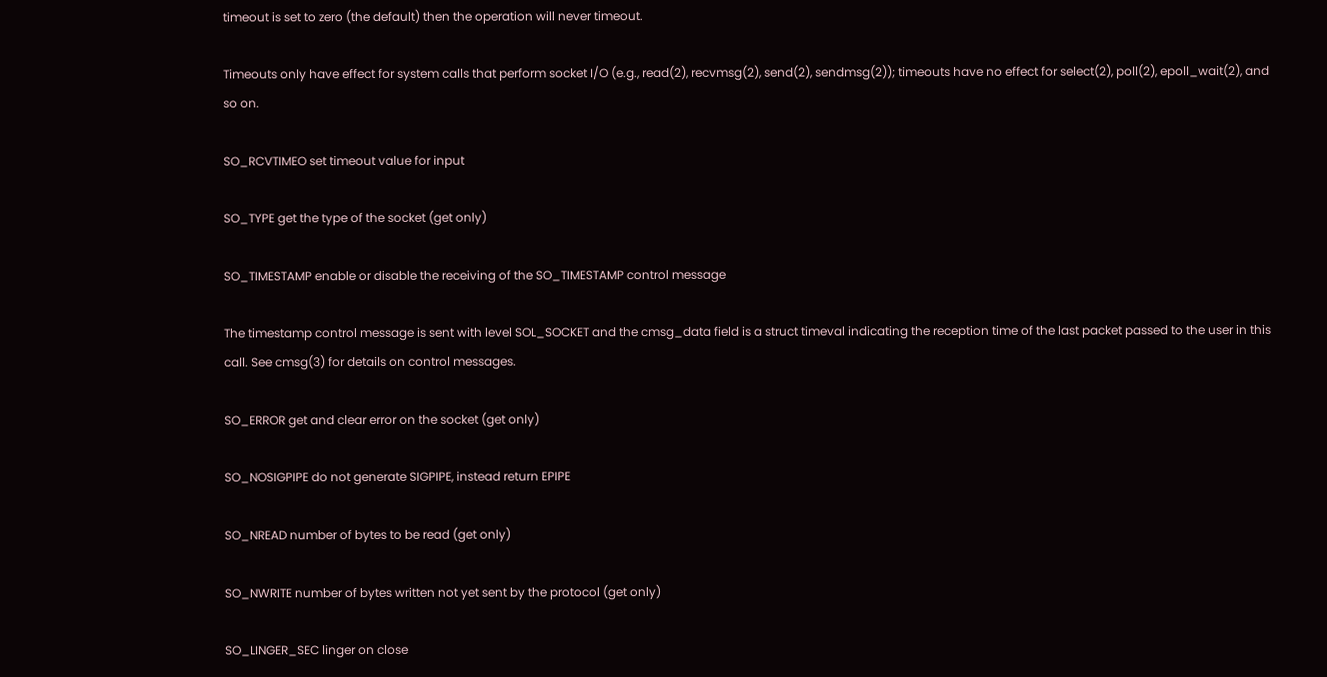timeout is set to zero (the default) then the operation will never timeout.

Timeouts only have effect for system calls that perform socket I/O (e.g., read(2), recvmsg(2), send(2), sendmsg(2)); timeouts have no effect for select(2), poll(2), epoll_wait(2), and so on.

SO_RCVTIMEO set timeout value for input

SO_TYPE get the type of the socket (get only)

SO_TIMESTAMP enable or disable the receiving of the SO_TIMESTAMP control message

The timestamp control message is sent with level SOL_SOCKET and the cmsg_data field is a struct timeval indicating the reception time of the last packet passed to the user in this call. See cmsg(3) for details on control messages.

SO_ERROR get and clear error on the socket (get only)

SO_NOSIGPIPE do not generate SIGPIPE, instead return EPIPE

SO_NREAD number of bytes to be read (get only)

SO_NWRITE number of bytes written not yet sent by the protocol (get only)

SO_LINGER_SEC linger on close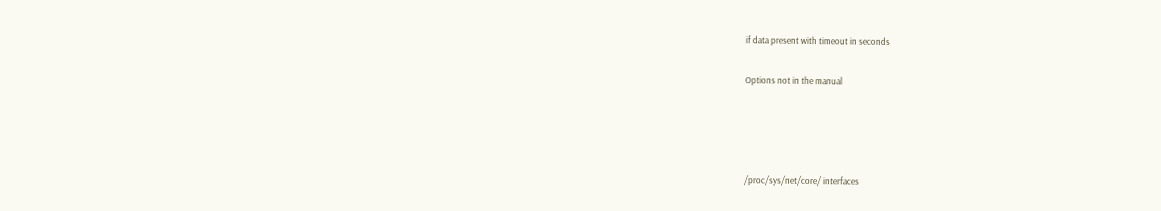if data present with timeout in seconds

Options not in the manual




/proc/sys/net/core/ interfaces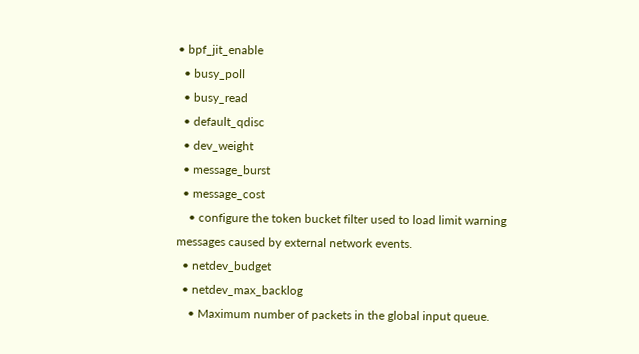• bpf_jit_enable
  • busy_poll
  • busy_read
  • default_qdisc
  • dev_weight
  • message_burst
  • message_cost
    • configure the token bucket filter used to load limit warning messages caused by external network events.
  • netdev_budget
  • netdev_max_backlog
    • Maximum number of packets in the global input queue.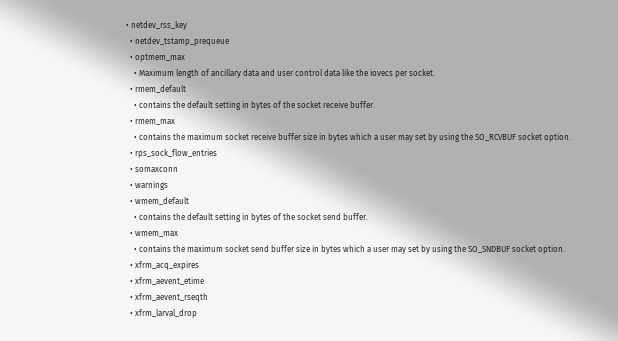• netdev_rss_key
  • netdev_tstamp_prequeue
  • optmem_max
    • Maximum length of ancillary data and user control data like the iovecs per socket.
  • rmem_default
    • contains the default setting in bytes of the socket receive buffer.
  • rmem_max
    • contains the maximum socket receive buffer size in bytes which a user may set by using the SO_RCVBUF socket option.
  • rps_sock_flow_entries
  • somaxconn
  • warnings
  • wmem_default
    • contains the default setting in bytes of the socket send buffer.
  • wmem_max
    • contains the maximum socket send buffer size in bytes which a user may set by using the SO_SNDBUF socket option.
  • xfrm_acq_expires
  • xfrm_aevent_etime
  • xfrm_aevent_rseqth
  • xfrm_larval_drop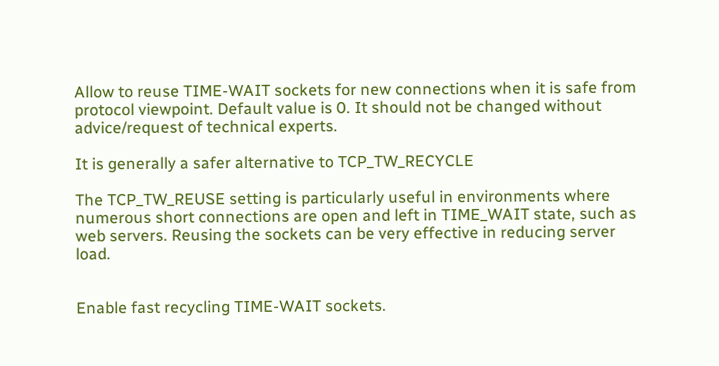Allow to reuse TIME-WAIT sockets for new connections when it is safe from protocol viewpoint. Default value is 0. It should not be changed without advice/request of technical experts.

It is generally a safer alternative to TCP_TW_RECYCLE

The TCP_TW_REUSE setting is particularly useful in environments where numerous short connections are open and left in TIME_WAIT state, such as web servers. Reusing the sockets can be very effective in reducing server load.


Enable fast recycling TIME-WAIT sockets.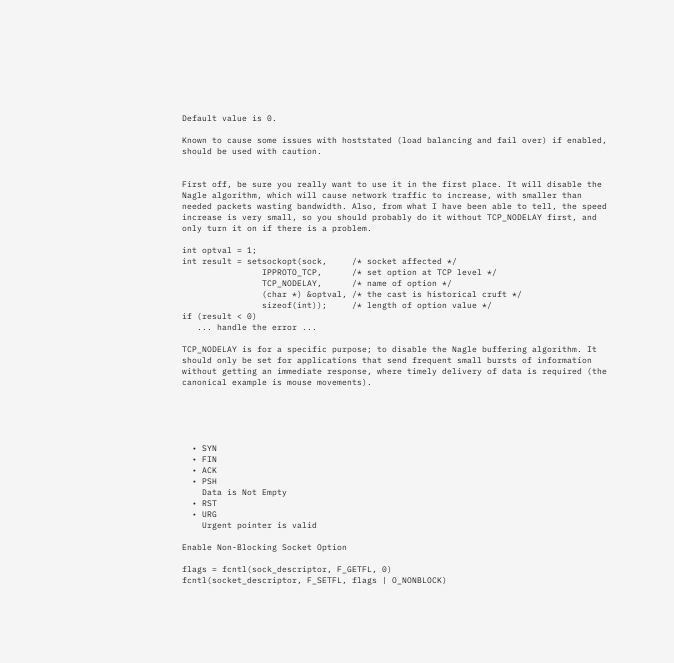Default value is 0.

Known to cause some issues with hoststated (load balancing and fail over) if enabled, should be used with caution.


First off, be sure you really want to use it in the first place. It will disable the Nagle algorithm, which will cause network traffic to increase, with smaller than needed packets wasting bandwidth. Also, from what I have been able to tell, the speed increase is very small, so you should probably do it without TCP_NODELAY first, and only turn it on if there is a problem.

int optval = 1;
int result = setsockopt(sock,     /* socket affected */
                IPPROTO_TCP,      /* set option at TCP level */
                TCP_NODELAY,      /* name of option */
                (char *) &optval, /* the cast is historical cruft */
                sizeof(int));     /* length of option value */
if (result < 0)
   ... handle the error ...

TCP_NODELAY is for a specific purpose; to disable the Nagle buffering algorithm. It should only be set for applications that send frequent small bursts of information without getting an immediate response, where timely delivery of data is required (the canonical example is mouse movements).





  • SYN
  • FIN
  • ACK
  • PSH
    Data is Not Empty
  • RST
  • URG
    Urgent pointer is valid

Enable Non-Blocking Socket Option

flags = fcntl(sock_descriptor, F_GETFL, 0)
fcntl(socket_descriptor, F_SETFL, flags | O_NONBLOCK)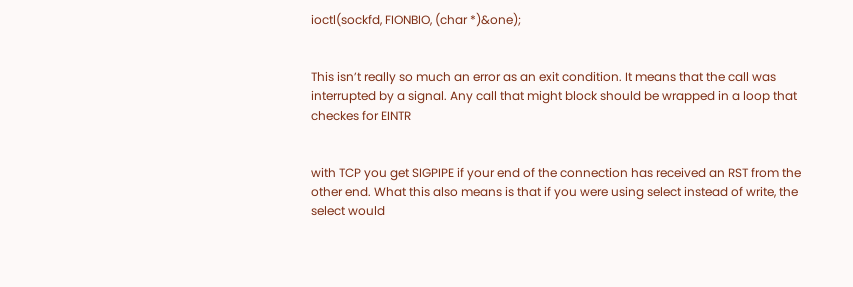ioctl(sockfd, FIONBIO, (char *)&one);


This isn’t really so much an error as an exit condition. It means that the call was interrupted by a signal. Any call that might block should be wrapped in a loop that checkes for EINTR


with TCP you get SIGPIPE if your end of the connection has received an RST from the other end. What this also means is that if you were using select instead of write, the select would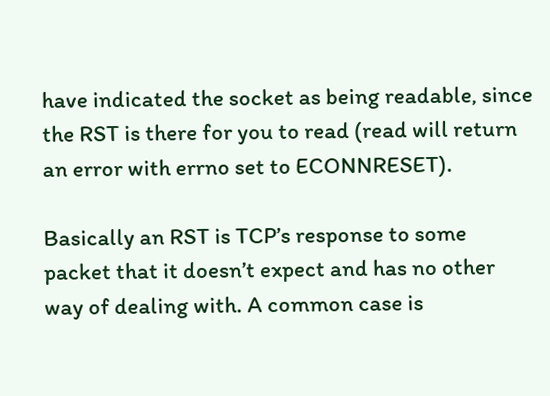have indicated the socket as being readable, since the RST is there for you to read (read will return an error with errno set to ECONNRESET).

Basically an RST is TCP’s response to some packet that it doesn’t expect and has no other way of dealing with. A common case is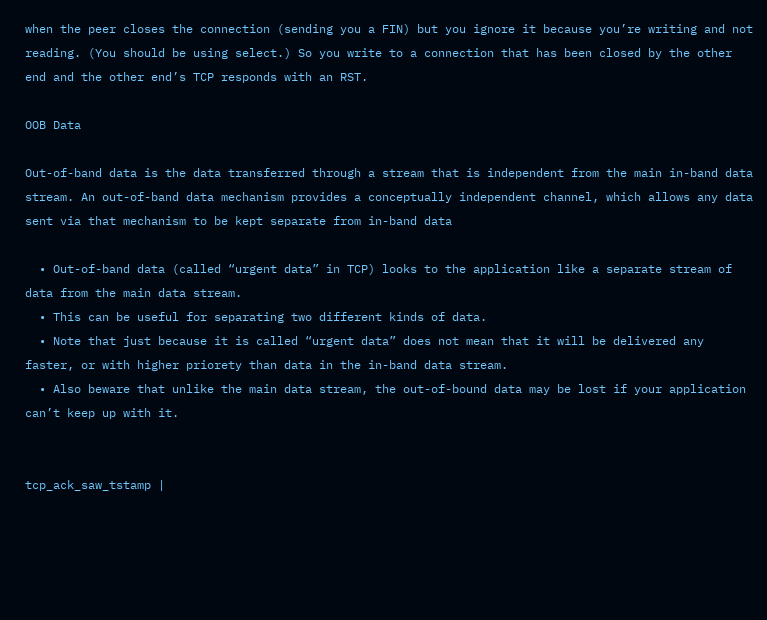when the peer closes the connection (sending you a FIN) but you ignore it because you’re writing and not reading. (You should be using select.) So you write to a connection that has been closed by the other end and the other end’s TCP responds with an RST.

OOB Data

Out-of-band data is the data transferred through a stream that is independent from the main in-band data stream. An out-of-band data mechanism provides a conceptually independent channel, which allows any data sent via that mechanism to be kept separate from in-band data

  • Out-of-band data (called “urgent data” in TCP) looks to the application like a separate stream of data from the main data stream.
  • This can be useful for separating two different kinds of data.
  • Note that just because it is called “urgent data” does not mean that it will be delivered any faster, or with higher priorety than data in the in-band data stream.
  • Also beware that unlike the main data stream, the out-of-bound data may be lost if your application can’t keep up with it.


tcp_ack_saw_tstamp |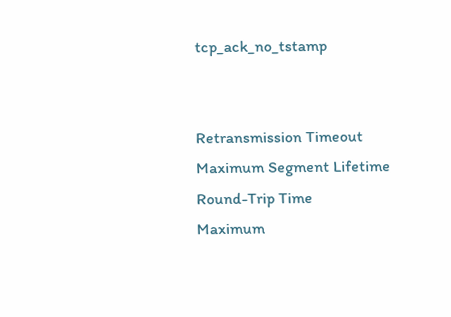tcp_ack_no_tstamp


Retransmission Timeout
Maximum Segment Lifetime
Round-Trip Time
Maximum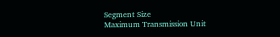Segment Size
Maximum Transmission Unit